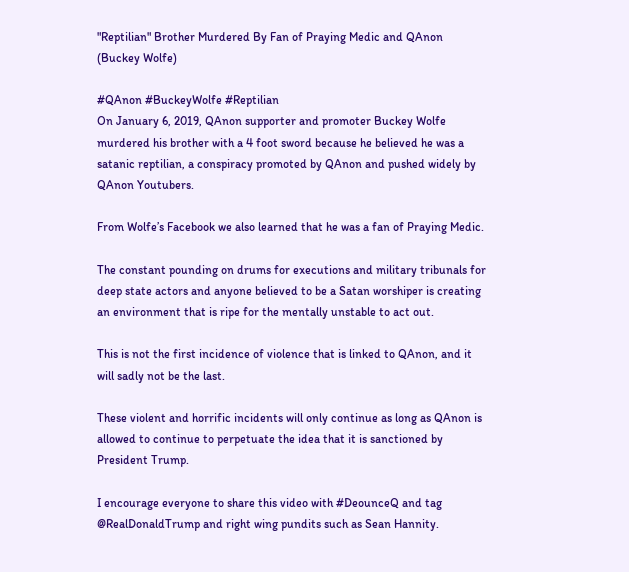"Reptilian" Brother Murdered By Fan of Praying Medic and QAnon (Buckey Wolfe)

#QAnon #BuckeyWolfe #Reptilian
On January 6, 2019, QAnon supporter and promoter Buckey Wolfe murdered his brother with a 4 foot sword because he believed he was a satanic reptilian, a conspiracy promoted by QAnon and pushed widely by QAnon Youtubers.

From Wolfe’s Facebook we also learned that he was a fan of Praying Medic.

The constant pounding on drums for executions and military tribunals for deep state actors and anyone believed to be a Satan worshiper is creating an environment that is ripe for the mentally unstable to act out.

This is not the first incidence of violence that is linked to QAnon, and it will sadly not be the last.

These violent and horrific incidents will only continue as long as QAnon is allowed to continue to perpetuate the idea that it is sanctioned by President Trump.

I encourage everyone to share this video with #DeounceQ and tag @RealDonaldTrump and right wing pundits such as Sean Hannity.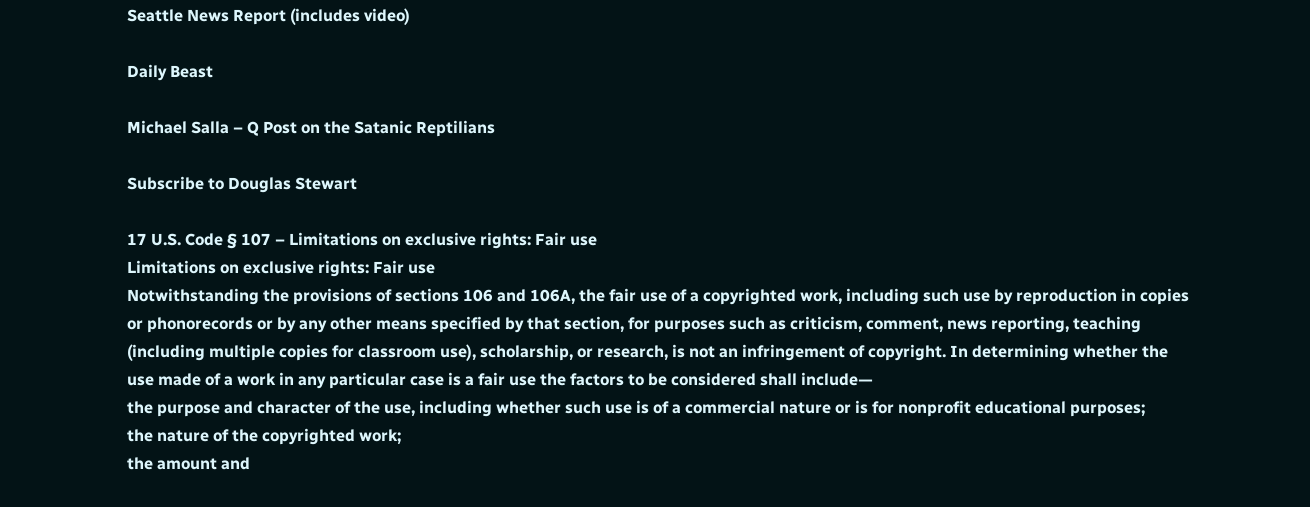Seattle News Report (includes video)

Daily Beast

Michael Salla – Q Post on the Satanic Reptilians

Subscribe to Douglas Stewart

17 U.S. Code § 107 – Limitations on exclusive rights: Fair use
Limitations on exclusive rights: Fair use
Notwithstanding the provisions of sections 106 and 106A, the fair use of a copyrighted work, including such use by reproduction in copies or phonorecords or by any other means specified by that section, for purposes such as criticism, comment, news reporting, teaching (including multiple copies for classroom use), scholarship, or research, is not an infringement of copyright. In determining whether the use made of a work in any particular case is a fair use the factors to be considered shall include—
the purpose and character of the use, including whether such use is of a commercial nature or is for nonprofit educational purposes;
the nature of the copyrighted work;
the amount and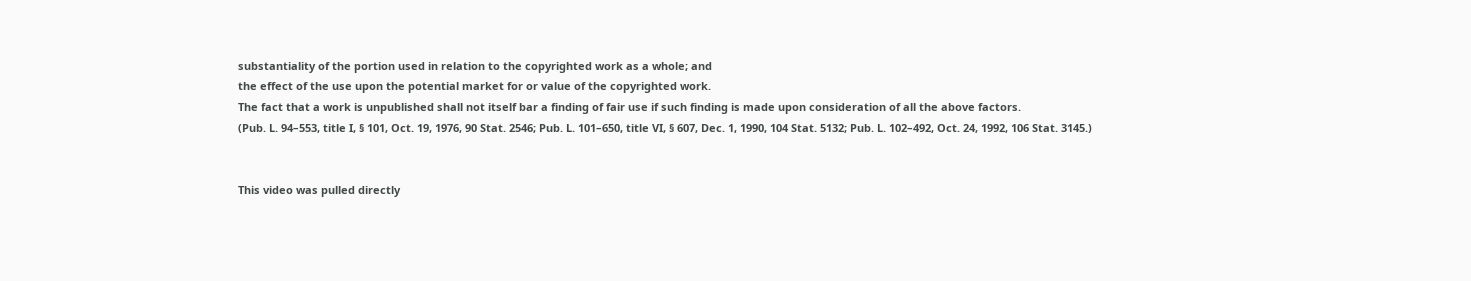substantiality of the portion used in relation to the copyrighted work as a whole; and
the effect of the use upon the potential market for or value of the copyrighted work.
The fact that a work is unpublished shall not itself bar a finding of fair use if such finding is made upon consideration of all the above factors.
(Pub. L. 94–553, title I, § 101, Oct. 19, 1976, 90 Stat. 2546; Pub. L. 101–650, title VI, § 607, Dec. 1, 1990, 104 Stat. 5132; Pub. L. 102–492, Oct. 24, 1992, 106 Stat. 3145.)


This video was pulled directly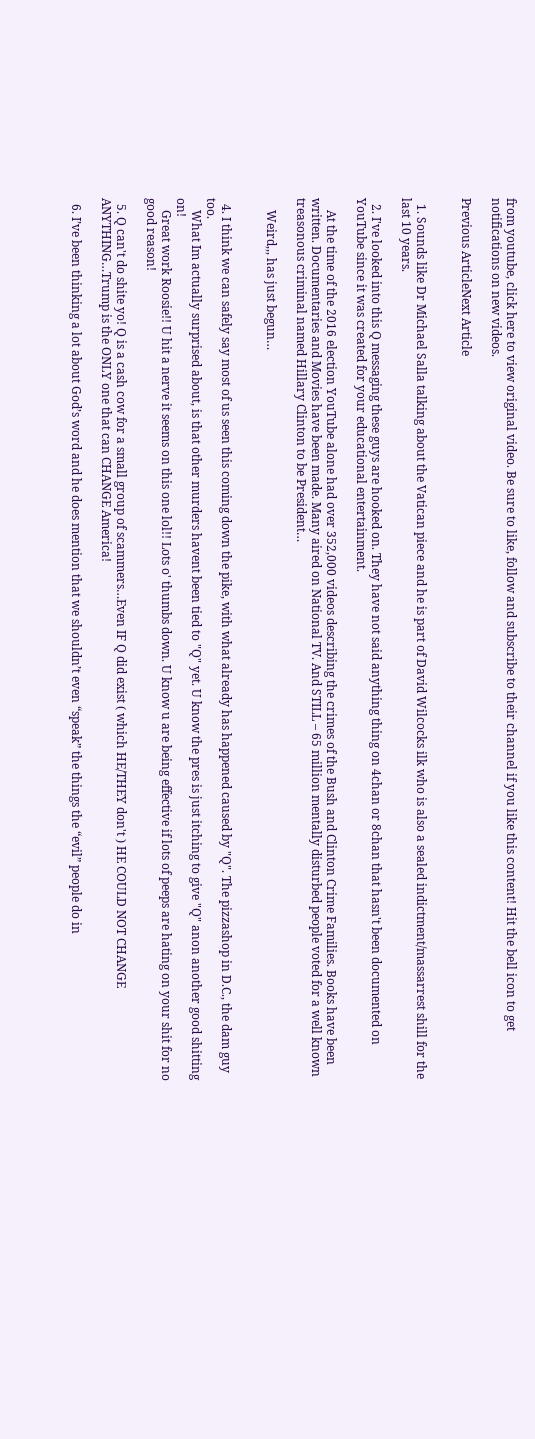from youtube, click here to view original video. Be sure to like, follow and subscribe to their channel if you like this content! Hit the bell icon to get notifications on new videos.

Previous ArticleNext Article


  1. Sounds like Dr Michael Salla talking about the Vatican piece and he is part of David Wilcocks ilk who is also a sealed indictment/massarrest shill for the last 10 years.

  2. I've looked into this Q messaging these guys are hooked on. They have not said anything thing on 4chan or 8chan that hasn't been documented on YouTube since it was created for your educational entertainment.

    At the time of the 2016 election YouTube alone had over 352,000 videos describing the crimes of the Bush and Clinton Crime Families. Books have been written. Documentaries and Movies have been made. Many aired on National TV. And STILL – 65 million mentally disturbed people voted for a well known treasonous criminal named Hillary Clinton to be President…

    Weird,,, has just begun…


  4. I think we can safely say most of us seen this coming down the pike, with what already has happened caused by "Q". The pizzashop in D.C., the dam guy too.
    What Im actually surprised about, is that other murders havent been tied to "Q" yet. U know the pres is just itching to give "Q" anon another good shitting on!
    Great work Roosie!! U hit a nerve it seems on this one lol!! Lots o' thumbs down. U know u are being effective if lots of peeps are hating on your shit for no good reason!

  5. Q can't do shite yo! Q is a cash cow for a small group of scammers…Even IF Q did exist ( which HE/THEY don't ) HE COULD NOT CHANGE ANYTHING…Trump is the ONLY one that can CHANGE America!

  6. I’ve been thinking a lot about God’s word and he does mention that we shouldn’t even “speak” the things the “evil” people do in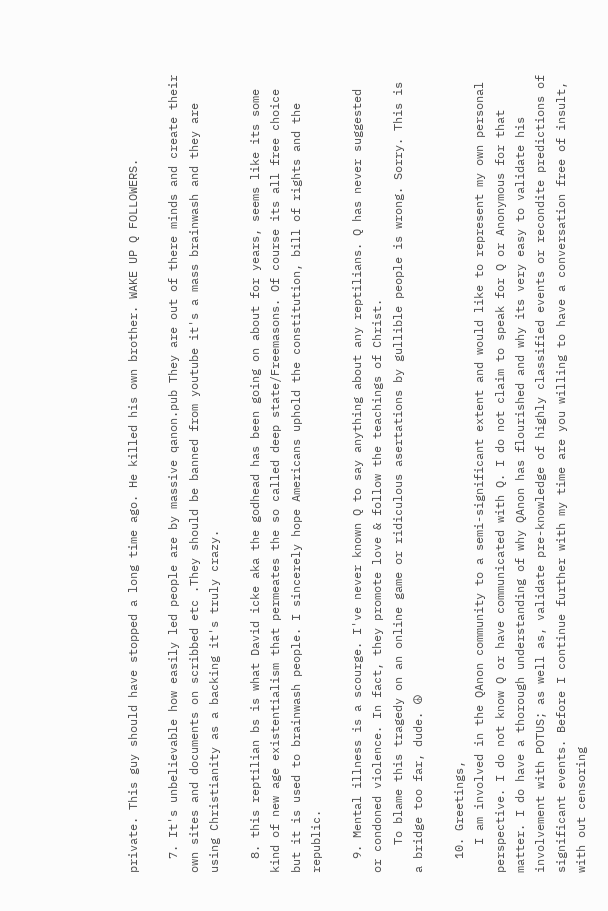private. This guy should have stopped a long time ago. He killed his own brother. WAKE UP Q FOLLOWERS.

  7. It's unbelievable how easily led people are by massive qanon.pub They are out of there minds and create their own sites and documents on scribbed etc .They should be banned from youtube it's a mass brainwash and they are using Christianity as a backing it's truly crazy.

  8. this reptilian bs is what David icke aka the godhead has been going on about for years, seems like its some kind of new age existentialism that permeates the so called deep state/Freemasons. Of course its all free choice but it is used to brainwash people. I sincerely hope Americans uphold the constitution, bill of rights and the republic.

  9. Mental illness is a scourge. I've never known Q to say anything about any reptilians. Q has never suggested or condoned violence. In fact, they promote love & follow the teachings of Christ.
    To blame this tragedy on an online game or ridiculous asertations by gullible people is wrong. Sorry. This is a bridge too far, dude. ☮

  10. Greetings,
    I am involved in the QAnon community to a semi-significant extent and would like to represent my own personal perspective. I do not know Q or have communicated with Q. I do not claim to speak for Q or Anonymous for that matter. I do have a thorough understanding of why QAnon has flourished and why its very easy to validate his involvement with POTUS; as well as, validate pre-knowledge of highly classified events or recondite predictions of significant events. Before I continue further with my time are you willing to have a conversation free of insult, with out censoring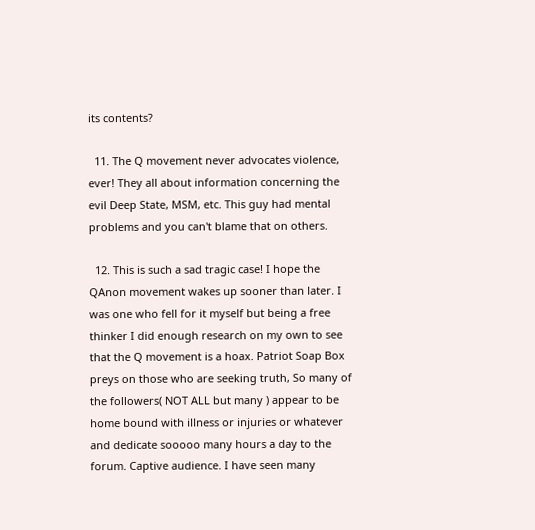its contents?

  11. The Q movement never advocates violence, ever! They all about information concerning the evil Deep State, MSM, etc. This guy had mental problems and you can't blame that on others.

  12. This is such a sad tragic case! I hope the QAnon movement wakes up sooner than later. I was one who fell for it myself but being a free thinker I did enough research on my own to see that the Q movement is a hoax. Patriot Soap Box preys on those who are seeking truth, So many of the followers( NOT ALL but many ) appear to be home bound with illness or injuries or whatever and dedicate sooooo many hours a day to the forum. Captive audience. I have seen many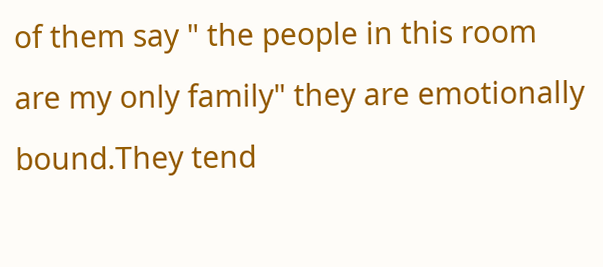of them say " the people in this room are my only family" they are emotionally bound.They tend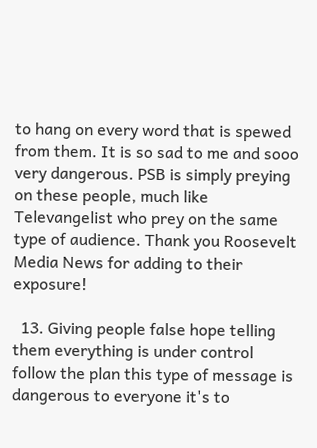to hang on every word that is spewed from them. It is so sad to me and sooo very dangerous. PSB is simply preying on these people, much like Televangelist who prey on the same type of audience. Thank you Roosevelt Media News for adding to their exposure!

  13. Giving people false hope telling them everything is under control follow the plan this type of message is dangerous to everyone it's to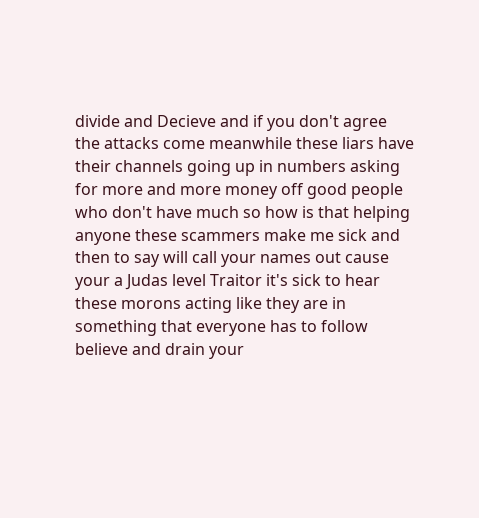divide and Decieve and if you don't agree the attacks come meanwhile these liars have their channels going up in numbers asking for more and more money off good people who don't have much so how is that helping anyone these scammers make me sick and then to say will call your names out cause your a Judas level Traitor it's sick to hear these morons acting like they are in something that everyone has to follow believe and drain your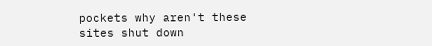pockets why aren't these sites shut down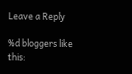Leave a Reply

%d bloggers like this: